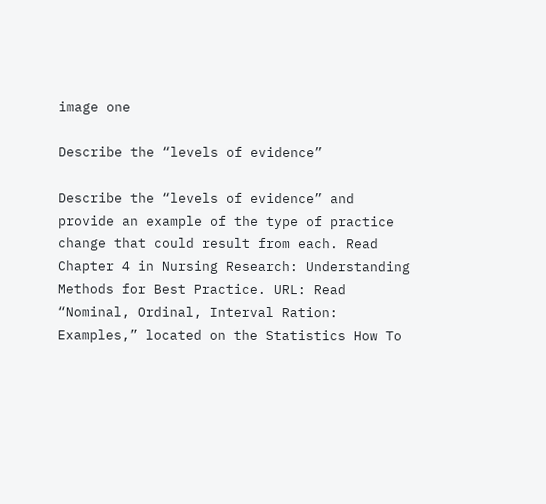image one

Describe the “levels of evidence”

Describe the “levels of evidence” and provide an example of the type of practice change that could result from each. Read Chapter 4 in Nursing Research: Understanding Methods for Best Practice. URL: Read “Nominal, Ordinal, Interval Ration: Examples,” located on the Statistics How To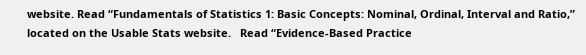website. Read “Fundamentals of Statistics 1: Basic Concepts: Nominal, Ordinal, Interval and Ratio,” located on the Usable Stats website.   Read “Evidence-Based Practice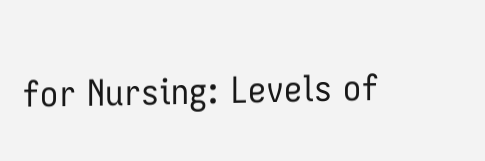for Nursing: Levels of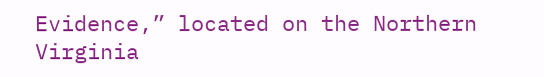Evidence,” located on the Northern Virginia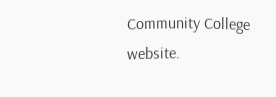Community College website.